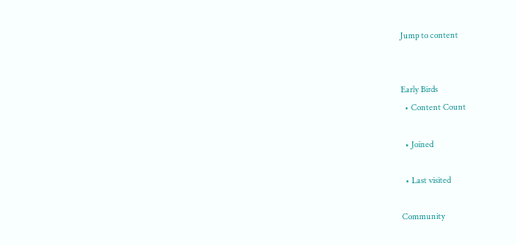Jump to content


Early Birds
  • Content Count

  • Joined

  • Last visited

Community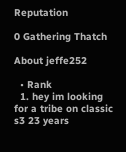Reputation

0 Gathering Thatch

About jeffe252

  • Rank
  1. hey im looking for a tribe on classic s3 23 years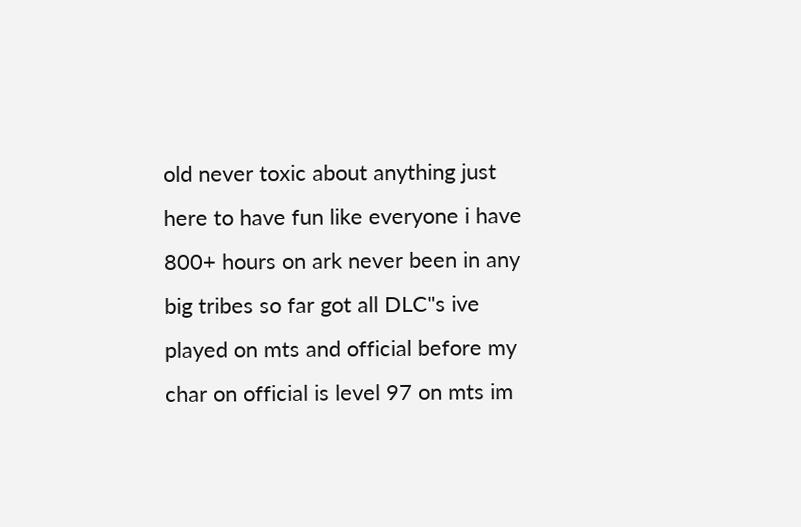old never toxic about anything just here to have fun like everyone i have 800+ hours on ark never been in any big tribes so far got all DLC"s ive played on mts and official before my char on official is level 97 on mts im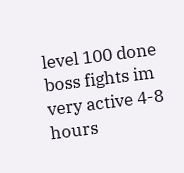level 100 done boss fights im very active 4-8 hours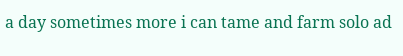a day sometimes more i can tame and farm solo ad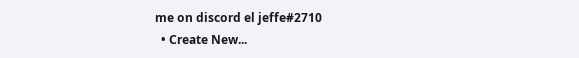me on discord el jeffe#2710
  • Create New...